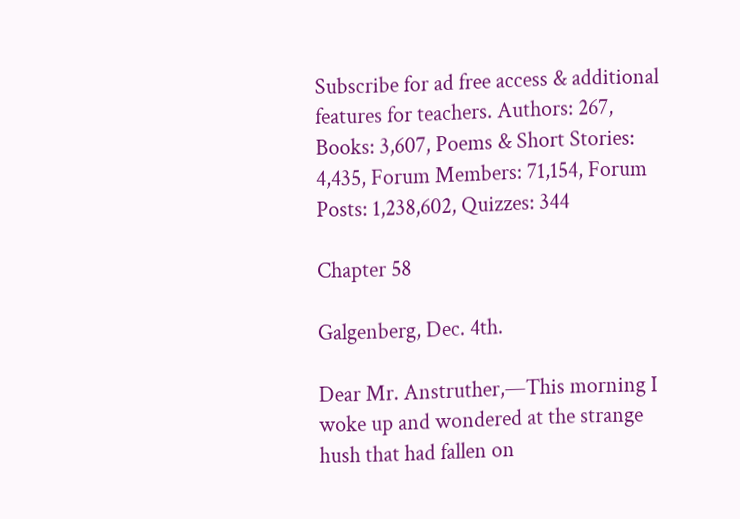Subscribe for ad free access & additional features for teachers. Authors: 267, Books: 3,607, Poems & Short Stories: 4,435, Forum Members: 71,154, Forum Posts: 1,238,602, Quizzes: 344

Chapter 58

Galgenberg, Dec. 4th.

Dear Mr. Anstruther,—This morning I woke up and wondered at the strange hush that had fallen on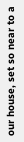our house, set so near to a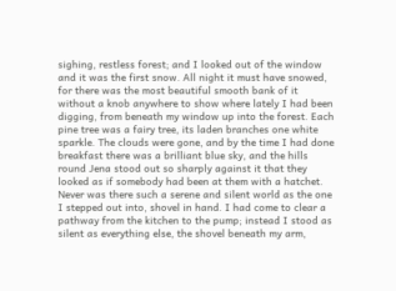sighing, restless forest; and I looked out of the window and it was the first snow. All night it must have snowed, for there was the most beautiful smooth bank of it without a knob anywhere to show where lately I had been digging, from beneath my window up into the forest. Each pine tree was a fairy tree, its laden branches one white sparkle. The clouds were gone, and by the time I had done breakfast there was a brilliant blue sky, and the hills round Jena stood out so sharply against it that they looked as if somebody had been at them with a hatchet. Never was there such a serene and silent world as the one I stepped out into, shovel in hand. I had come to clear a pathway from the kitchen to the pump; instead I stood as silent as everything else, the shovel beneath my arm,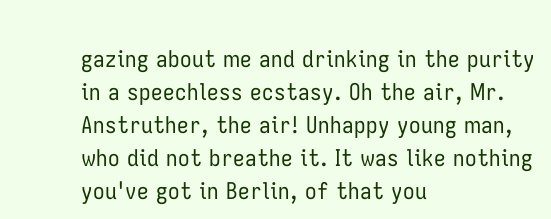gazing about me and drinking in the purity in a speechless ecstasy. Oh the air, Mr. Anstruther, the air! Unhappy young man, who did not breathe it. It was like nothing you've got in Berlin, of that you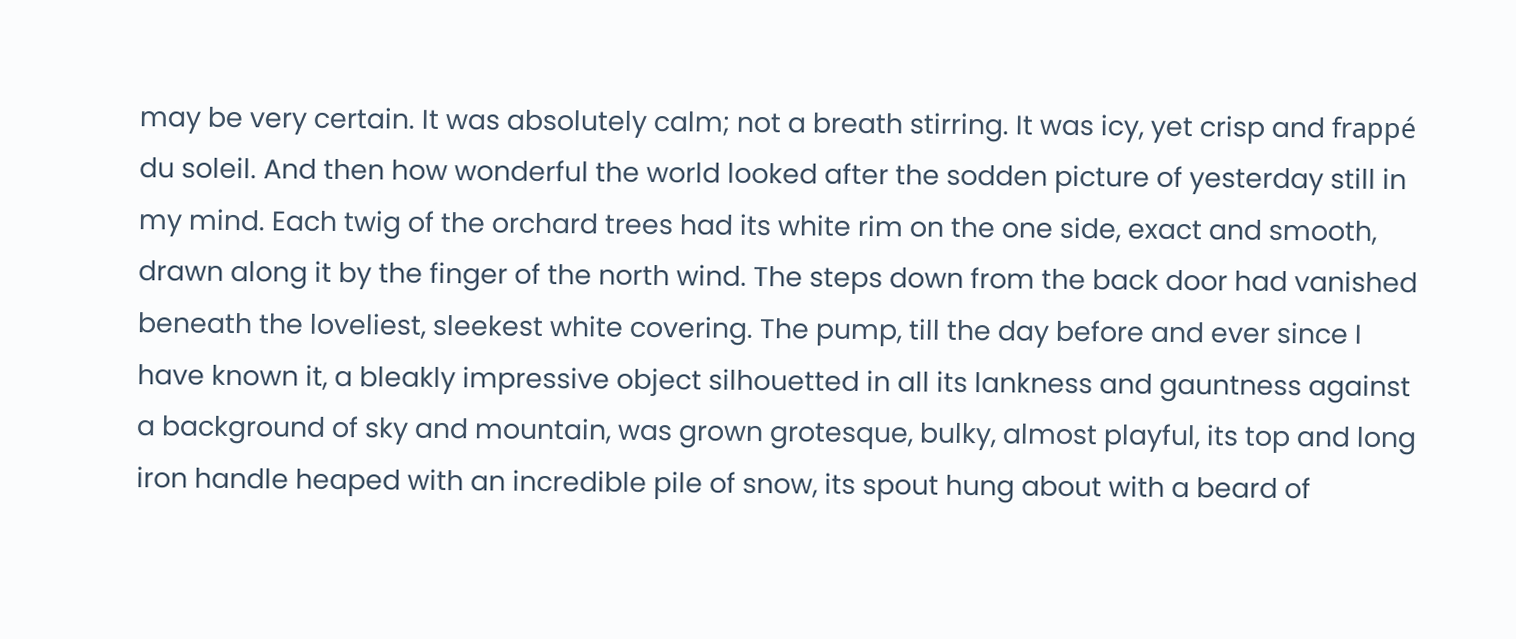may be very certain. It was absolutely calm; not a breath stirring. It was icy, yet crisp and frappé du soleil. And then how wonderful the world looked after the sodden picture of yesterday still in my mind. Each twig of the orchard trees had its white rim on the one side, exact and smooth, drawn along it by the finger of the north wind. The steps down from the back door had vanished beneath the loveliest, sleekest white covering. The pump, till the day before and ever since I have known it, a bleakly impressive object silhouetted in all its lankness and gauntness against a background of sky and mountain, was grown grotesque, bulky, almost playful, its top and long iron handle heaped with an incredible pile of snow, its spout hung about with a beard of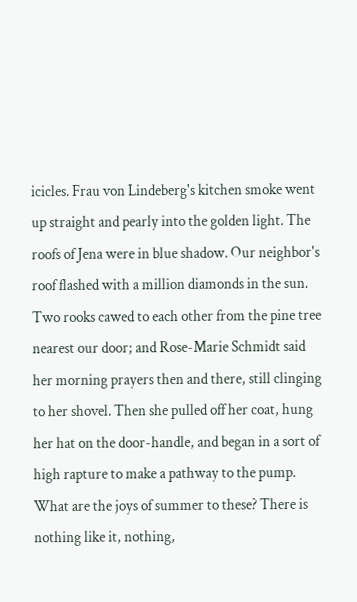icicles. Frau von Lindeberg's kitchen smoke went up straight and pearly into the golden light. The roofs of Jena were in blue shadow. Our neighbor's roof flashed with a million diamonds in the sun. Two rooks cawed to each other from the pine tree nearest our door; and Rose-Marie Schmidt said her morning prayers then and there, still clinging to her shovel. Then she pulled off her coat, hung her hat on the door-handle, and began in a sort of high rapture to make a pathway to the pump. What are the joys of summer to these? There is nothing like it, nothing,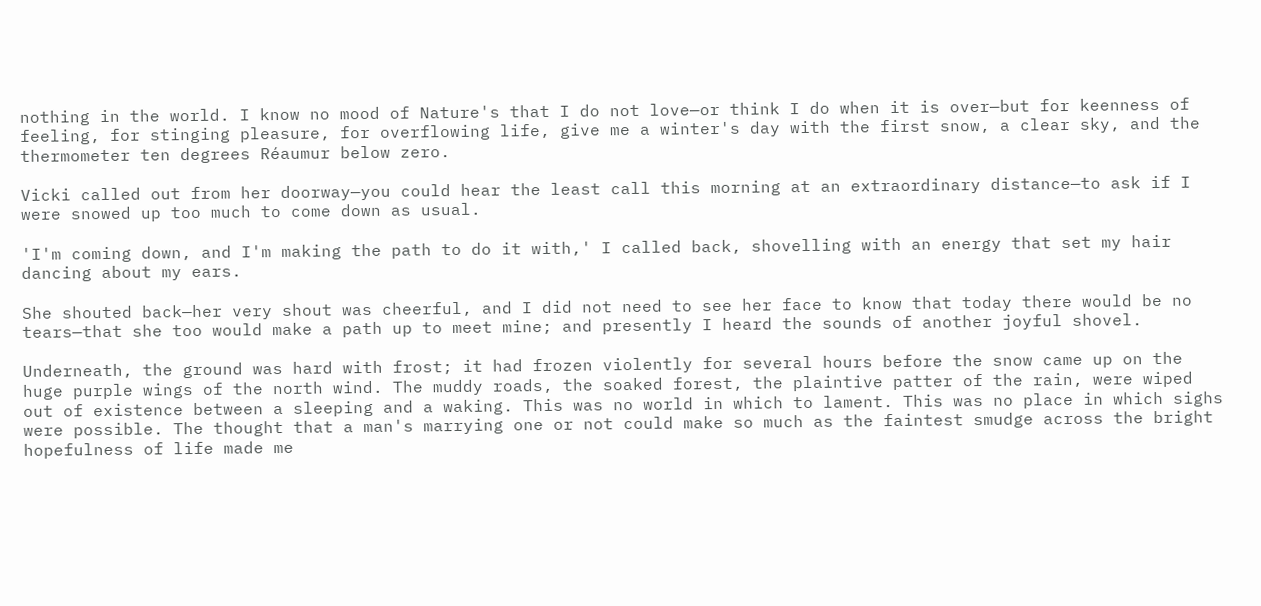nothing in the world. I know no mood of Nature's that I do not love—or think I do when it is over—but for keenness of feeling, for stinging pleasure, for overflowing life, give me a winter's day with the first snow, a clear sky, and the thermometer ten degrees Réaumur below zero.

Vicki called out from her doorway—you could hear the least call this morning at an extraordinary distance—to ask if I were snowed up too much to come down as usual.

'I'm coming down, and I'm making the path to do it with,' I called back, shovelling with an energy that set my hair dancing about my ears.

She shouted back—her very shout was cheerful, and I did not need to see her face to know that today there would be no tears—that she too would make a path up to meet mine; and presently I heard the sounds of another joyful shovel.

Underneath, the ground was hard with frost; it had frozen violently for several hours before the snow came up on the huge purple wings of the north wind. The muddy roads, the soaked forest, the plaintive patter of the rain, were wiped out of existence between a sleeping and a waking. This was no world in which to lament. This was no place in which sighs were possible. The thought that a man's marrying one or not could make so much as the faintest smudge across the bright hopefulness of life made me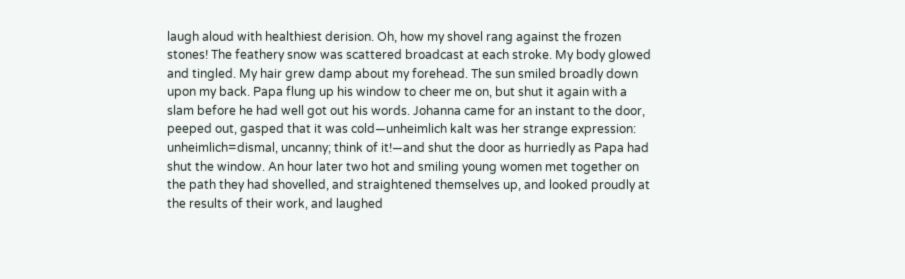laugh aloud with healthiest derision. Oh, how my shovel rang against the frozen stones! The feathery snow was scattered broadcast at each stroke. My body glowed and tingled. My hair grew damp about my forehead. The sun smiled broadly down upon my back. Papa flung up his window to cheer me on, but shut it again with a slam before he had well got out his words. Johanna came for an instant to the door, peeped out, gasped that it was cold—unheimlich kalt was her strange expression: unheimlich=dismal, uncanny; think of it!—and shut the door as hurriedly as Papa had shut the window. An hour later two hot and smiling young women met together on the path they had shovelled, and straightened themselves up, and looked proudly at the results of their work, and laughed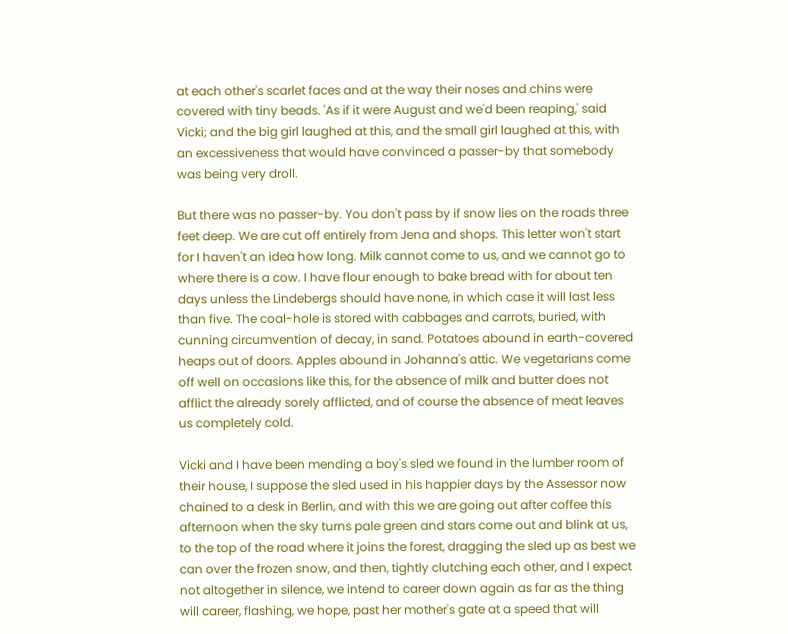at each other's scarlet faces and at the way their noses and chins were covered with tiny beads. 'As if it were August and we'd been reaping,' said Vicki; and the big girl laughed at this, and the small girl laughed at this, with an excessiveness that would have convinced a passer-by that somebody was being very droll.

But there was no passer-by. You don't pass by if snow lies on the roads three feet deep. We are cut off entirely from Jena and shops. This letter won't start for I haven't an idea how long. Milk cannot come to us, and we cannot go to where there is a cow. I have flour enough to bake bread with for about ten days unless the Lindebergs should have none, in which case it will last less than five. The coal-hole is stored with cabbages and carrots, buried, with cunning circumvention of decay, in sand. Potatoes abound in earth-covered heaps out of doors. Apples abound in Johanna's attic. We vegetarians come off well on occasions like this, for the absence of milk and butter does not afflict the already sorely afflicted, and of course the absence of meat leaves us completely cold.

Vicki and I have been mending a boy's sled we found in the lumber room of their house, I suppose the sled used in his happier days by the Assessor now chained to a desk in Berlin, and with this we are going out after coffee this afternoon when the sky turns pale green and stars come out and blink at us, to the top of the road where it joins the forest, dragging the sled up as best we can over the frozen snow, and then, tightly clutching each other, and I expect not altogether in silence, we intend to career down again as far as the thing will career, flashing, we hope, past her mother's gate at a speed that will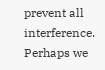prevent all interference. Perhaps we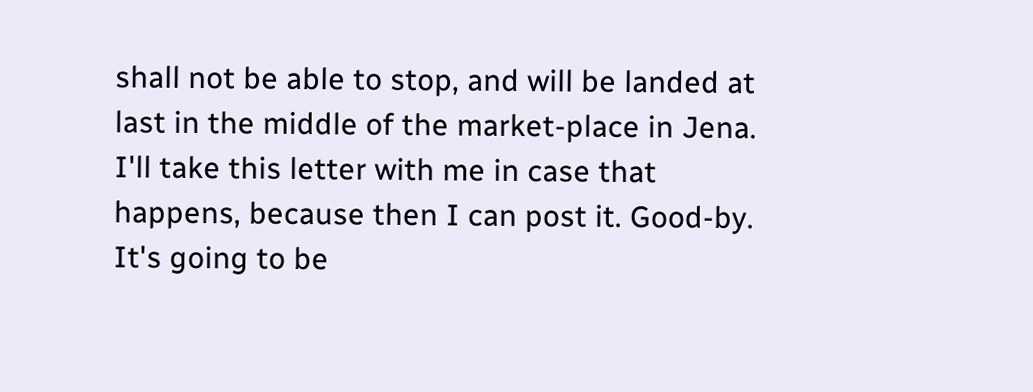shall not be able to stop, and will be landed at last in the middle of the market-place in Jena. I'll take this letter with me in case that happens, because then I can post it. Good-by. It's going to be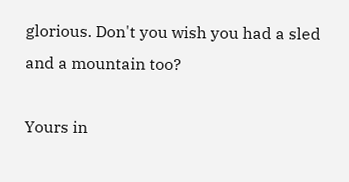glorious. Don't you wish you had a sled and a mountain too?

Yours in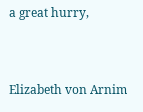a great hurry,


Elizabeth von Arnim